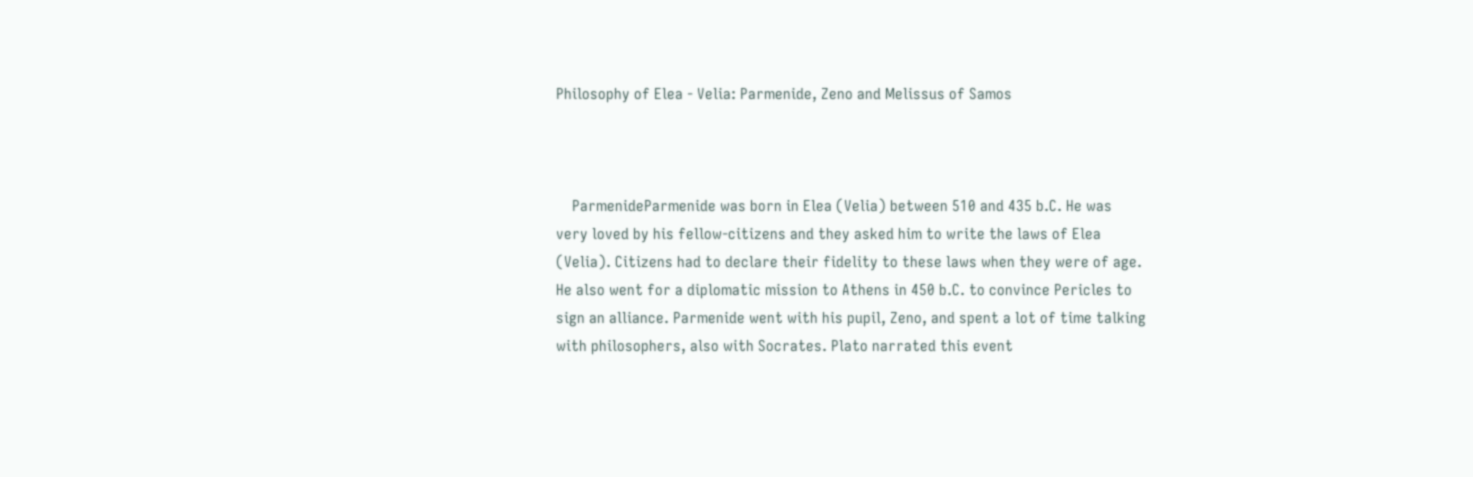Philosophy of Elea - Velia: Parmenide, Zeno and Melissus of Samos



    ParmenideParmenide was born in Elea (Velia) between 510 and 435 b.C. He was very loved by his fellow-citizens and they asked him to write the laws of Elea (Velia). Citizens had to declare their fidelity to these laws when they were of age. He also went for a diplomatic mission to Athens in 450 b.C. to convince Pericles to sign an alliance. Parmenide went with his pupil, Zeno, and spent a lot of time talking with philosophers, also with Socrates. Plato narrated this event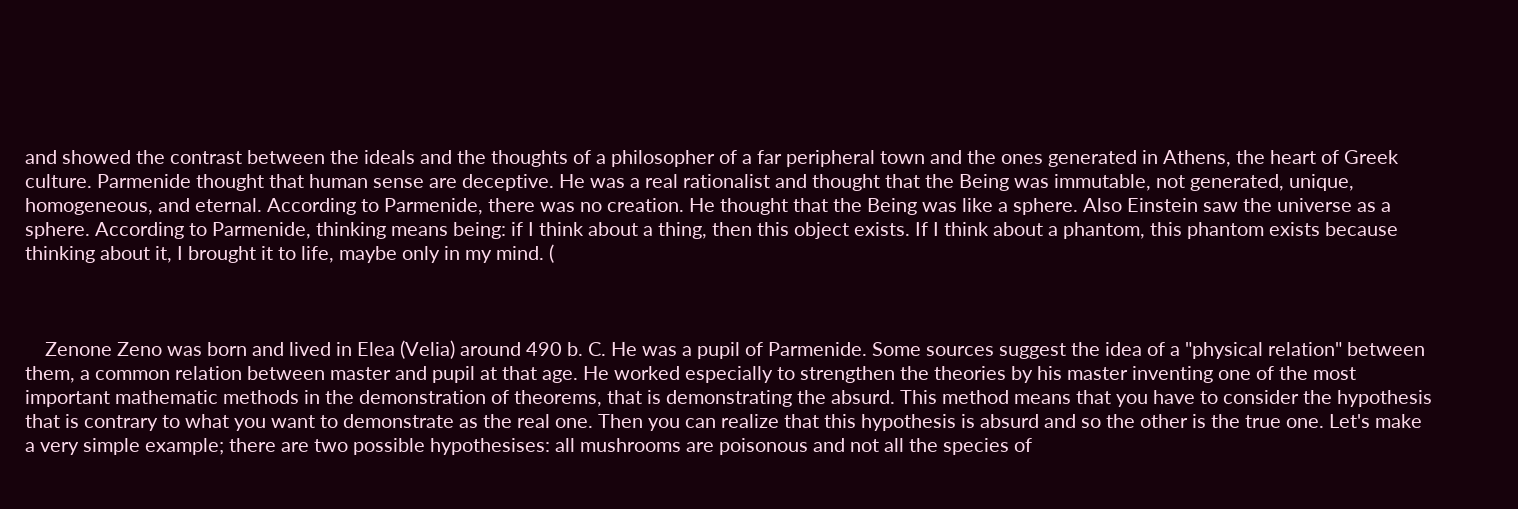and showed the contrast between the ideals and the thoughts of a philosopher of a far peripheral town and the ones generated in Athens, the heart of Greek culture. Parmenide thought that human sense are deceptive. He was a real rationalist and thought that the Being was immutable, not generated, unique, homogeneous, and eternal. According to Parmenide, there was no creation. He thought that the Being was like a sphere. Also Einstein saw the universe as a sphere. According to Parmenide, thinking means being: if I think about a thing, then this object exists. If I think about a phantom, this phantom exists because thinking about it, I brought it to life, maybe only in my mind. (



    Zenone Zeno was born and lived in Elea (Velia) around 490 b. C. He was a pupil of Parmenide. Some sources suggest the idea of a "physical relation" between them, a common relation between master and pupil at that age. He worked especially to strengthen the theories by his master inventing one of the most important mathematic methods in the demonstration of theorems, that is demonstrating the absurd. This method means that you have to consider the hypothesis that is contrary to what you want to demonstrate as the real one. Then you can realize that this hypothesis is absurd and so the other is the true one. Let's make a very simple example; there are two possible hypothesises: all mushrooms are poisonous and not all the species of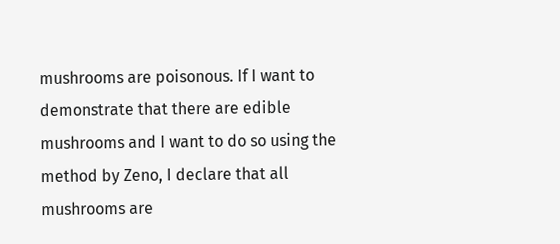mushrooms are poisonous. If I want to demonstrate that there are edible mushrooms and I want to do so using the method by Zeno, I declare that all mushrooms are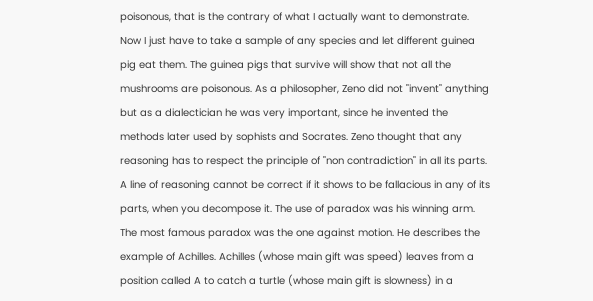poisonous, that is the contrary of what I actually want to demonstrate. Now I just have to take a sample of any species and let different guinea pig eat them. The guinea pigs that survive will show that not all the mushrooms are poisonous. As a philosopher, Zeno did not "invent" anything but as a dialectician he was very important, since he invented the methods later used by sophists and Socrates. Zeno thought that any reasoning has to respect the principle of "non contradiction" in all its parts. A line of reasoning cannot be correct if it shows to be fallacious in any of its parts, when you decompose it. The use of paradox was his winning arm. The most famous paradox was the one against motion. He describes the example of Achilles. Achilles (whose main gift was speed) leaves from a position called A to catch a turtle (whose main gift is slowness) in a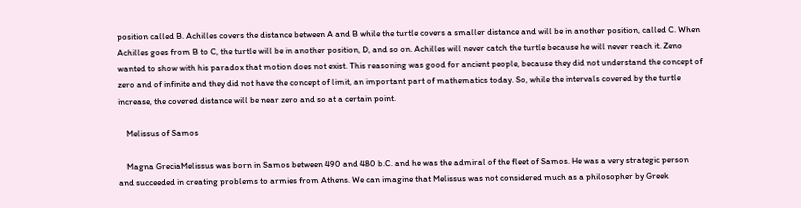position called B. Achilles covers the distance between A and B while the turtle covers a smaller distance and will be in another position, called C. When Achilles goes from B to C, the turtle will be in another position, D, and so on. Achilles will never catch the turtle because he will never reach it. Zeno wanted to show with his paradox that motion does not exist. This reasoning was good for ancient people, because they did not understand the concept of zero and of infinite and they did not have the concept of limit, an important part of mathematics today. So, while the intervals covered by the turtle increase, the covered distance will be near zero and so at a certain point.

    Melissus of Samos

    Magna GreciaMelissus was born in Samos between 490 and 480 b.C. and he was the admiral of the fleet of Samos. He was a very strategic person and succeeded in creating problems to armies from Athens. We can imagine that Melissus was not considered much as a philosopher by Greek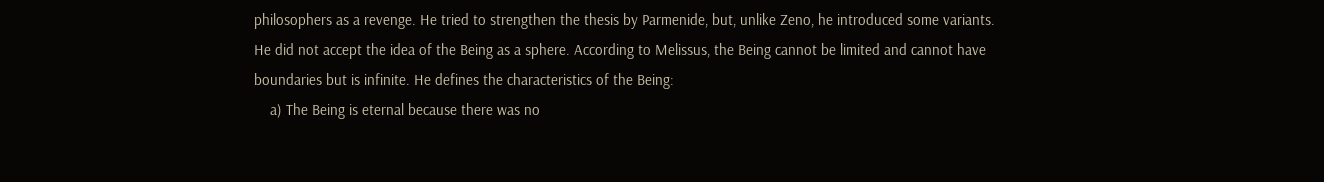philosophers as a revenge. He tried to strengthen the thesis by Parmenide, but, unlike Zeno, he introduced some variants. He did not accept the idea of the Being as a sphere. According to Melissus, the Being cannot be limited and cannot have boundaries but is infinite. He defines the characteristics of the Being:
    a) The Being is eternal because there was no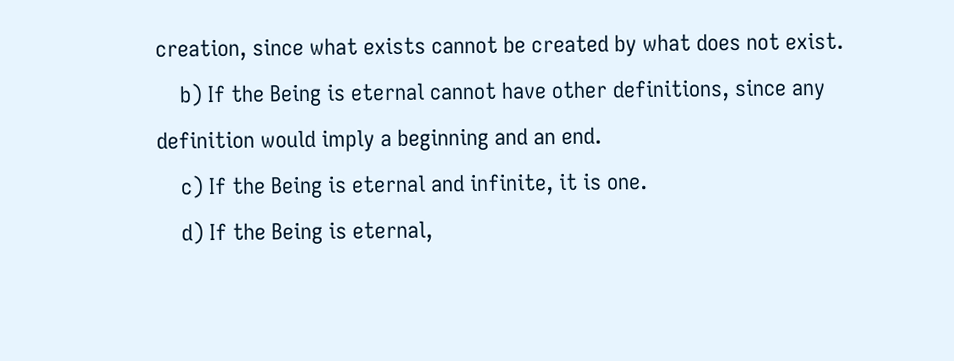creation, since what exists cannot be created by what does not exist.
    b) If the Being is eternal cannot have other definitions, since any definition would imply a beginning and an end.
    c) If the Being is eternal and infinite, it is one.
    d) If the Being is eternal,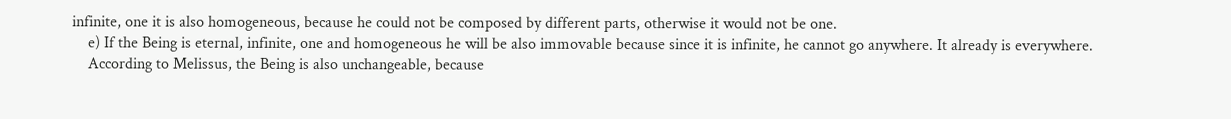infinite, one it is also homogeneous, because he could not be composed by different parts, otherwise it would not be one.
    e) If the Being is eternal, infinite, one and homogeneous he will be also immovable because since it is infinite, he cannot go anywhere. It already is everywhere.
    According to Melissus, the Being is also unchangeable, because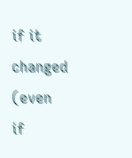if it changed (even if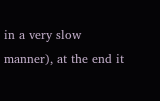in a very slow manner), at the end it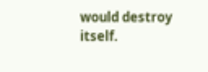would destroy itself.